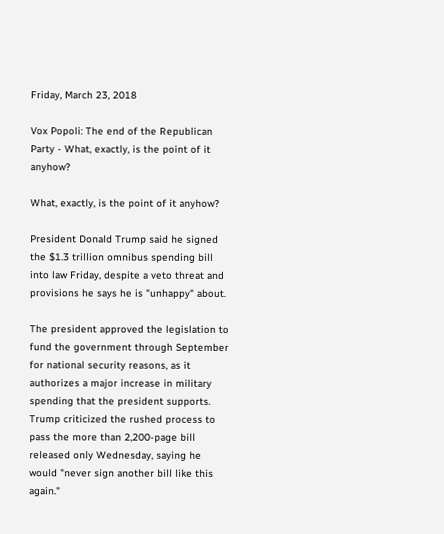Friday, March 23, 2018

Vox Popoli: The end of the Republican Party - What, exactly, is the point of it anyhow?

What, exactly, is the point of it anyhow?

President Donald Trump said he signed the $1.3 trillion omnibus spending bill into law Friday, despite a veto threat and provisions he says he is "unhappy" about.

The president approved the legislation to fund the government through September for national security reasons, as it authorizes a major increase in military spending that the president supports. Trump criticized the rushed process to pass the more than 2,200-page bill released only Wednesday, saying he would "never sign another bill like this again."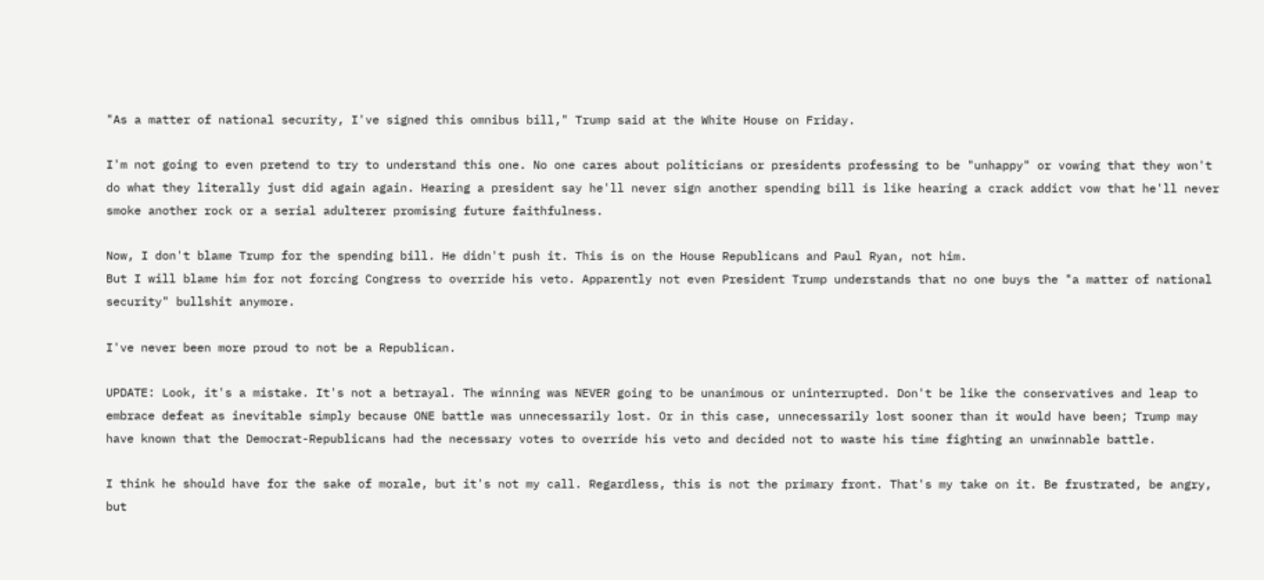"As a matter of national security, I've signed this omnibus bill," Trump said at the White House on Friday.

I'm not going to even pretend to try to understand this one. No one cares about politicians or presidents professing to be "unhappy" or vowing that they won't do what they literally just did again again. Hearing a president say he'll never sign another spending bill is like hearing a crack addict vow that he'll never smoke another rock or a serial adulterer promising future faithfulness.

Now, I don't blame Trump for the spending bill. He didn't push it. This is on the House Republicans and Paul Ryan, not him.
But I will blame him for not forcing Congress to override his veto. Apparently not even President Trump understands that no one buys the "a matter of national security" bullshit anymore.

I've never been more proud to not be a Republican.

UPDATE: Look, it's a mistake. It's not a betrayal. The winning was NEVER going to be unanimous or uninterrupted. Don't be like the conservatives and leap to embrace defeat as inevitable simply because ONE battle was unnecessarily lost. Or in this case, unnecessarily lost sooner than it would have been; Trump may have known that the Democrat-Republicans had the necessary votes to override his veto and decided not to waste his time fighting an unwinnable battle.

I think he should have for the sake of morale, but it's not my call. Regardless, this is not the primary front. That's my take on it. Be frustrated, be angry, but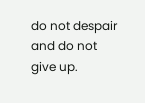do not despair and do not give up.